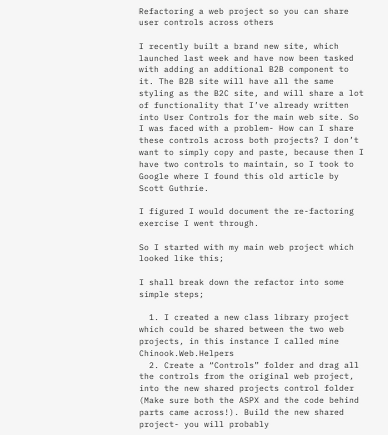Refactoring a web project so you can share user controls across others

I recently built a brand new site, which launched last week and have now been tasked with adding an additional B2B component to it. The B2B site will have all the same styling as the B2C site, and will share a lot of functionality that I’ve already written into User Controls for the main web site. So I was faced with a problem- How can I share these controls across both projects? I don’t want to simply copy and paste, because then I have two controls to maintain, so I took to Google where I found this old article by Scott Guthrie.

I figured I would document the re-factoring exercise I went through.

So I started with my main web project which looked like this;

I shall break down the refactor into some simple steps;

  1. I created a new class library project which could be shared between the two web projects, in this instance I called mine Chinook.Web.Helpers
  2. Create a “Controls” folder and drag all the controls from the original web project, into the new shared projects control folder (Make sure both the ASPX and the code behind parts came across!). Build the new shared project- you will probably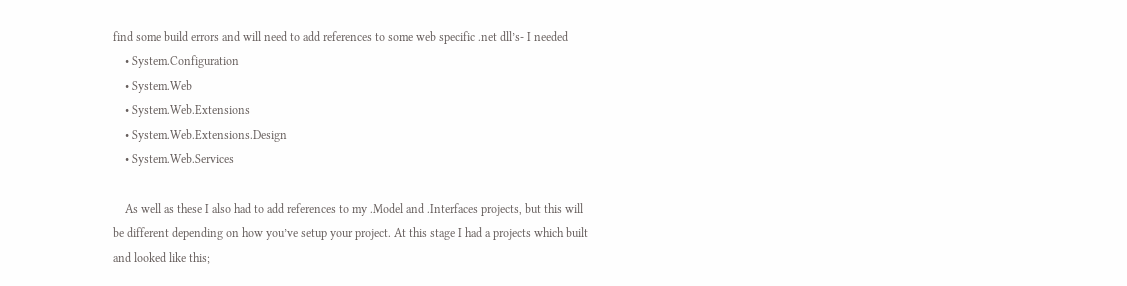find some build errors and will need to add references to some web specific .net dll’s- I needed
    • System.Configuration
    • System.Web
    • System.Web.Extensions
    • System.Web.Extensions.Design
    • System.Web.Services

    As well as these I also had to add references to my .Model and .Interfaces projects, but this will be different depending on how you’ve setup your project. At this stage I had a projects which built and looked like this;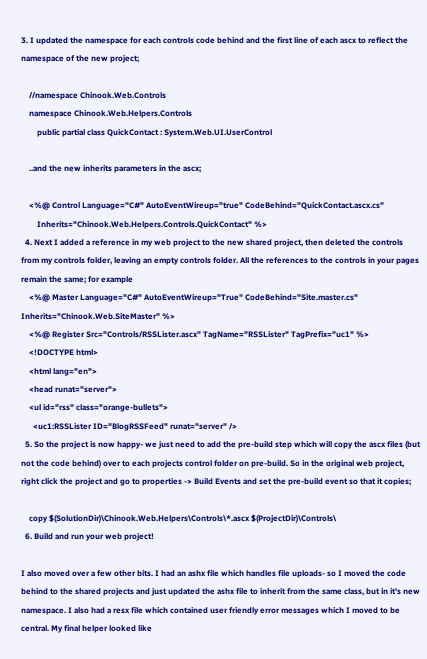3. I updated the namespace for each controls code behind and the first line of each ascx to reflect the namespace of the new project;

    //namespace Chinook.Web.Controls
    namespace Chinook.Web.Helpers.Controls
        public partial class QuickContact : System.Web.UI.UserControl

    ..and the new inherits parameters in the ascx;

    <%@ Control Language="C#" AutoEventWireup="true" CodeBehind="QuickContact.ascx.cs"
        Inherits="Chinook.Web.Helpers.Controls.QuickContact" %>
  4. Next I added a reference in my web project to the new shared project, then deleted the controls from my controls folder, leaving an empty controls folder. All the references to the controls in your pages remain the same; for example
    <%@ Master Language="C#" AutoEventWireup="True" CodeBehind="Site.master.cs" Inherits="Chinook.Web.SiteMaster" %>
    <%@ Register Src="Controls/RSSLister.ascx" TagName="RSSLister" TagPrefix="uc1" %>
    <!DOCTYPE html>
    <html lang="en">
    <head runat="server">
    <ul id="rss" class="orange-bullets">
      <uc1:RSSLister ID="BlogRSSFeed" runat="server" />
  5. So the project is now happy- we just need to add the pre-build step which will copy the ascx files (but not the code behind) over to each projects control folder on pre-build. So in the original web project, right click the project and go to properties -> Build Events and set the pre-build event so that it copies;

    copy $(SolutionDir)\Chinook.Web.Helpers\Controls\*.ascx $(ProjectDir)\Controls\
  6. Build and run your web project!

I also moved over a few other bits. I had an ashx file which handles file uploads- so I moved the code behind to the shared projects and just updated the ashx file to inherit from the same class, but in it’s new namespace. I also had a resx file which contained user friendly error messages which I moved to be central. My final helper looked like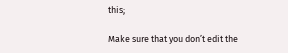this;

Make sure that you don’t edit the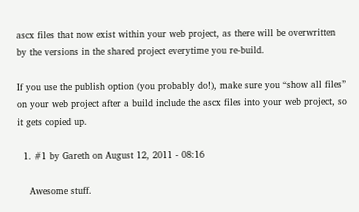ascx files that now exist within your web project, as there will be overwritten by the versions in the shared project everytime you re-build.

If you use the publish option (you probably do!), make sure you “show all files” on your web project after a build include the ascx files into your web project, so it gets copied up.

  1. #1 by Gareth on August 12, 2011 - 08:16

    Awesome stuff.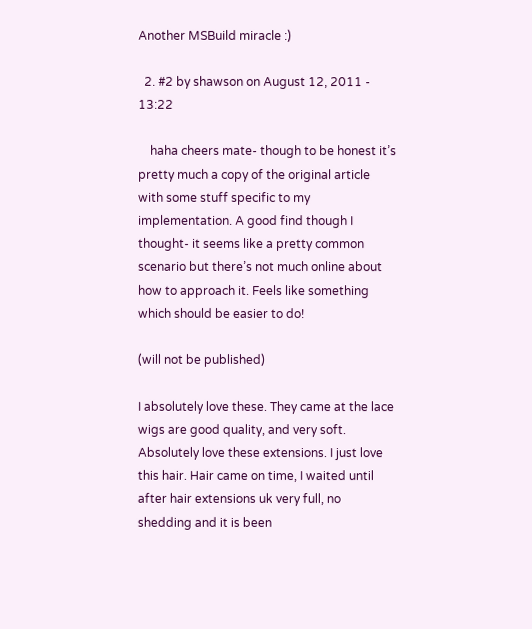Another MSBuild miracle :)

  2. #2 by shawson on August 12, 2011 - 13:22

    haha cheers mate- though to be honest it’s pretty much a copy of the original article with some stuff specific to my implementation. A good find though I thought- it seems like a pretty common scenario but there’s not much online about how to approach it. Feels like something which should be easier to do!

(will not be published)

I absolutely love these. They came at the lace wigs are good quality, and very soft. Absolutely love these extensions. I just love this hair. Hair came on time, I waited until after hair extensions uk very full, no shedding and it is been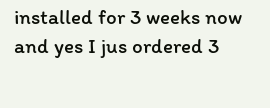installed for 3 weeks now and yes I jus ordered 3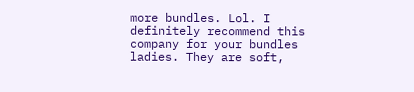more bundles. Lol. I definitely recommend this company for your bundles ladies. They are soft,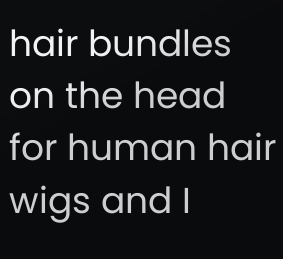hair bundles on the head for human hair wigs and I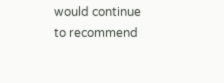would continue to recommend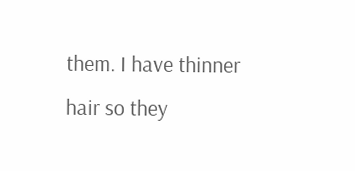them. I have thinner hair so they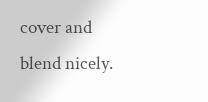cover and blend nicely.